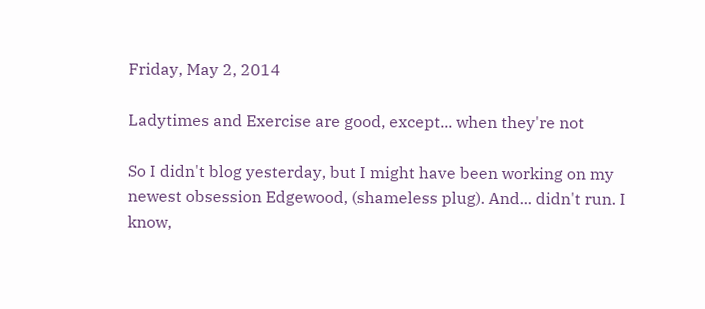Friday, May 2, 2014

Ladytimes and Exercise are good, except... when they're not

So I didn't blog yesterday, but I might have been working on my newest obsession Edgewood, (shameless plug). And... didn't run. I know,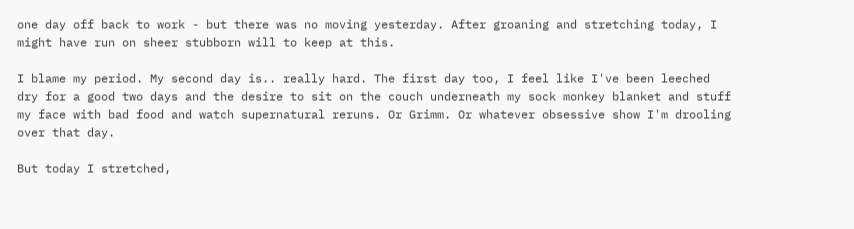one day off back to work - but there was no moving yesterday. After groaning and stretching today, I might have run on sheer stubborn will to keep at this.

I blame my period. My second day is.. really hard. The first day too, I feel like I've been leeched dry for a good two days and the desire to sit on the couch underneath my sock monkey blanket and stuff my face with bad food and watch supernatural reruns. Or Grimm. Or whatever obsessive show I'm drooling over that day.

But today I stretched,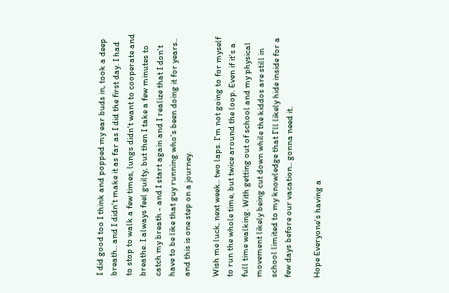I did good too I think and popped my ear buds in, took a deep breath.. and I didn't make it as far as I did the first day. I had to stop to walk a few times, lungs didn't want to cooperate and breathe. I always feel guilty, but then I take a few minutes to catch my breath - and I start again and I realize that I don't have to be like that guy running who's been doing it for years.. and this is one step on a journey.

Wish me luck, next week.. two laps. I'm not going to for myself to run the whole time, but twice around the loop. Even if it's a full time walking. With getting out of school and my physical movement likely being cut down while the kiddos are still in school limited to my knowledge that I'll likely hide inside for a few days before our vacation.. gonna need it.

Hope Everyone's having a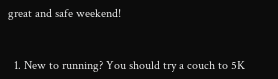great and safe weekend!


  1. New to running? You should try a couch to 5K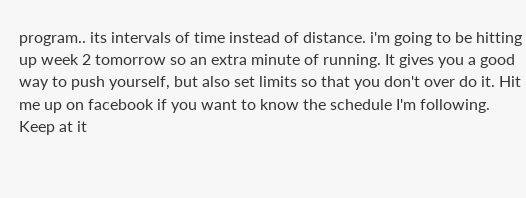program.. its intervals of time instead of distance. i'm going to be hitting up week 2 tomorrow so an extra minute of running. It gives you a good way to push yourself, but also set limits so that you don't over do it. Hit me up on facebook if you want to know the schedule I'm following. Keep at it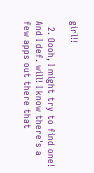girl!!

  2. Oooh, I might try to find one! And I def. will! I know there's a few apps out there that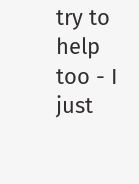try to help too - I just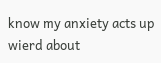know my anxiety acts up wierd about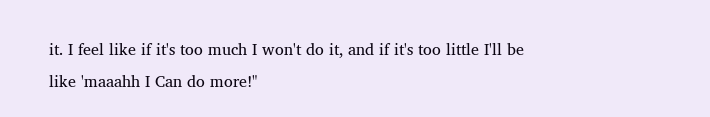it. I feel like if it's too much I won't do it, and if it's too little I'll be like 'maaahh I Can do more!"